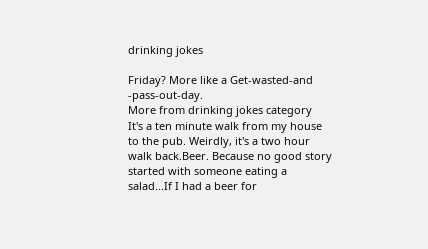drinking jokes

Friday? More like a Get-wasted-and -pass-out-day.
More from drinking jokes category
It's a ten minute walk from my house to the pub. Weirdly, it's a two hour walk back.Beer. Because no good story started with someone eating a salad...If I had a beer for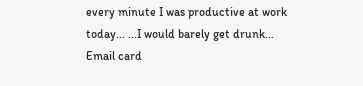every minute I was productive at work today... ...I would barely get drunk...
Email card